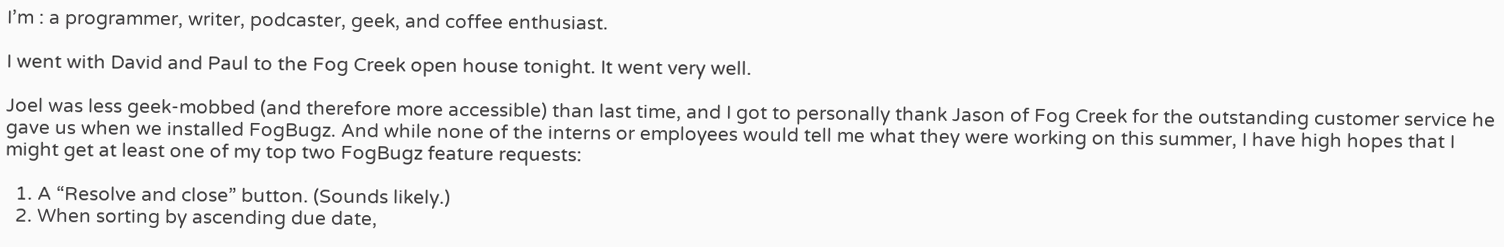I’m : a programmer, writer, podcaster, geek, and coffee enthusiast.

I went with David and Paul to the Fog Creek open house tonight. It went very well.

Joel was less geek-mobbed (and therefore more accessible) than last time, and I got to personally thank Jason of Fog Creek for the outstanding customer service he gave us when we installed FogBugz. And while none of the interns or employees would tell me what they were working on this summer, I have high hopes that I might get at least one of my top two FogBugz feature requests:

  1. A “Resolve and close” button. (Sounds likely.)
  2. When sorting by ascending due date,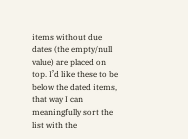items without due dates (the empty/null value) are placed on top. I’d like these to be below the dated items, that way I can meaningfully sort the list with the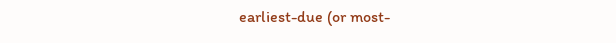earliest-due (or most-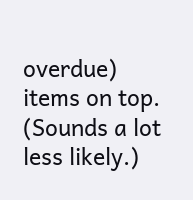overdue) items on top. (Sounds a lot less likely.)